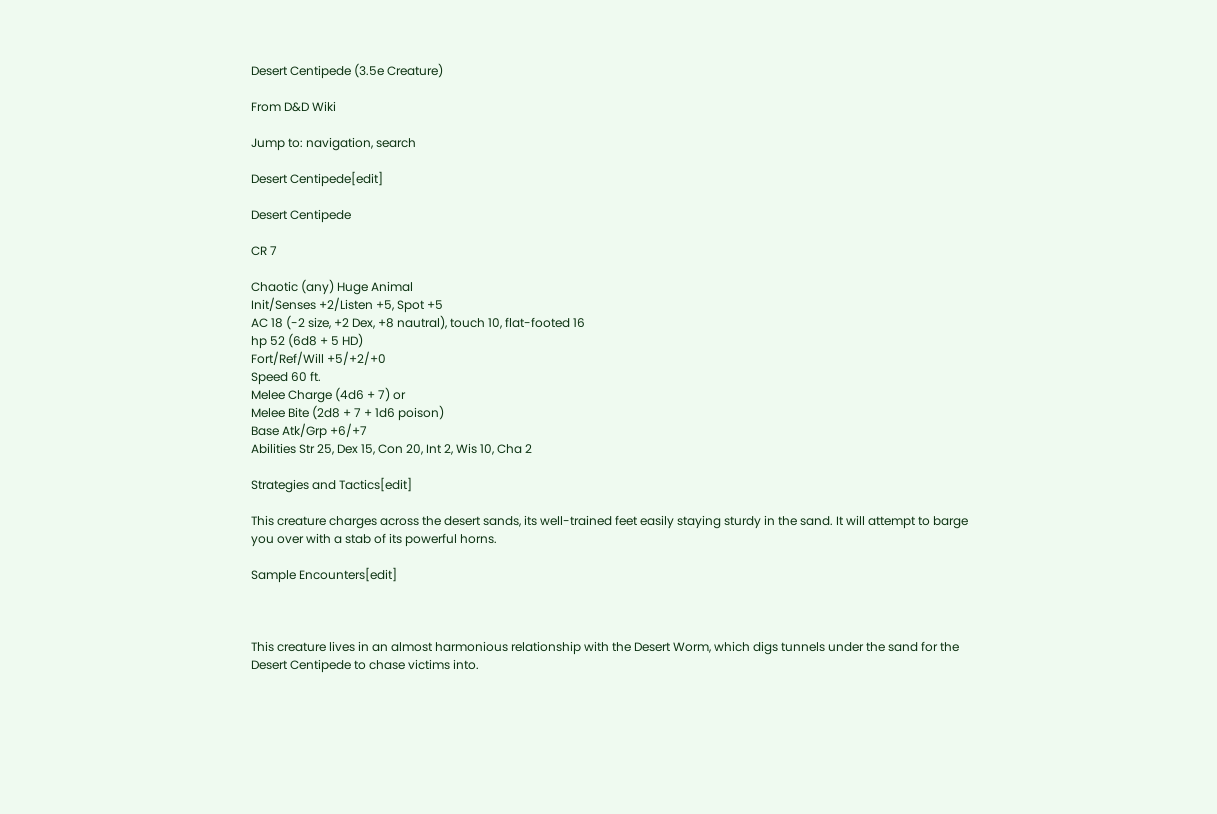Desert Centipede (3.5e Creature)

From D&D Wiki

Jump to: navigation, search

Desert Centipede[edit]

Desert Centipede

CR 7

Chaotic (any) Huge Animal
Init/Senses +2/Listen +5, Spot +5
AC 18 (-2 size, +2 Dex, +8 nautral), touch 10, flat-footed 16
hp 52 (6d8 + 5 HD)
Fort/Ref/Will +5/+2/+0
Speed 60 ft.
Melee Charge (4d6 + 7) or
Melee Bite (2d8 + 7 + 1d6 poison)
Base Atk/Grp +6/+7
Abilities Str 25, Dex 15, Con 20, Int 2, Wis 10, Cha 2

Strategies and Tactics[edit]

This creature charges across the desert sands, its well-trained feet easily staying sturdy in the sand. It will attempt to barge you over with a stab of its powerful horns.

Sample Encounters[edit]



This creature lives in an almost harmonious relationship with the Desert Worm, which digs tunnels under the sand for the Desert Centipede to chase victims into.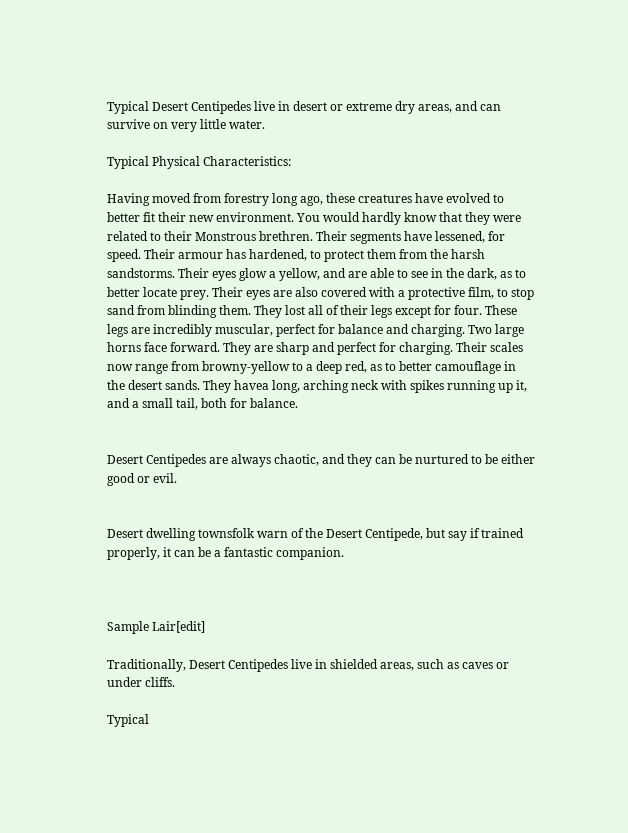Typical Desert Centipedes live in desert or extreme dry areas, and can survive on very little water.

Typical Physical Characteristics:

Having moved from forestry long ago, these creatures have evolved to better fit their new environment. You would hardly know that they were related to their Monstrous brethren. Their segments have lessened, for speed. Their armour has hardened, to protect them from the harsh sandstorms. Their eyes glow a yellow, and are able to see in the dark, as to better locate prey. Their eyes are also covered with a protective film, to stop sand from blinding them. They lost all of their legs except for four. These legs are incredibly muscular, perfect for balance and charging. Two large horns face forward. They are sharp and perfect for charging. Their scales now range from browny-yellow to a deep red, as to better camouflage in the desert sands. They havea long, arching neck with spikes running up it, and a small tail, both for balance.


Desert Centipedes are always chaotic, and they can be nurtured to be either good or evil.


Desert dwelling townsfolk warn of the Desert Centipede, but say if trained properly, it can be a fantastic companion.



Sample Lair[edit]

Traditionally, Desert Centipedes live in shielded areas, such as caves or under cliffs.

Typical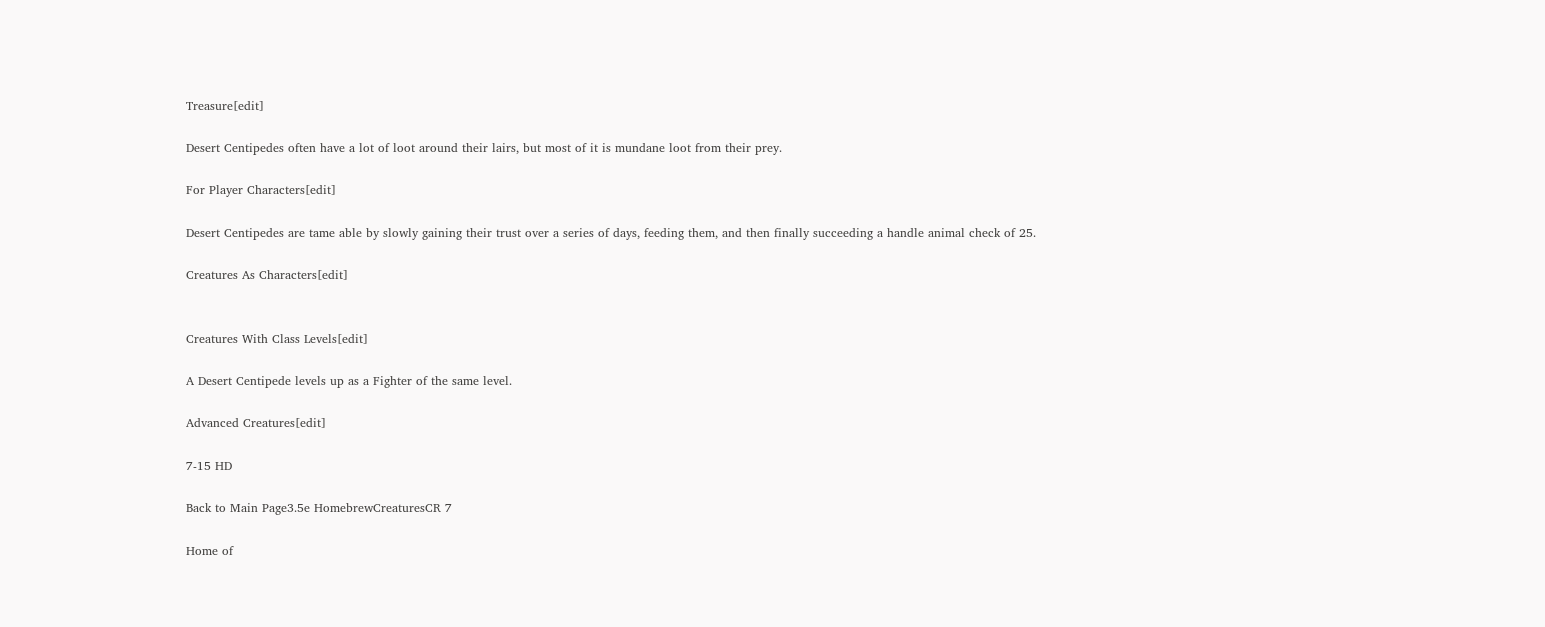Treasure[edit]

Desert Centipedes often have a lot of loot around their lairs, but most of it is mundane loot from their prey.

For Player Characters[edit]

Desert Centipedes are tame able by slowly gaining their trust over a series of days, feeding them, and then finally succeeding a handle animal check of 25.

Creatures As Characters[edit]


Creatures With Class Levels[edit]

A Desert Centipede levels up as a Fighter of the same level.

Advanced Creatures[edit]

7-15 HD

Back to Main Page3.5e HomebrewCreaturesCR 7

Home of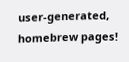user-generated,
homebrew pages!